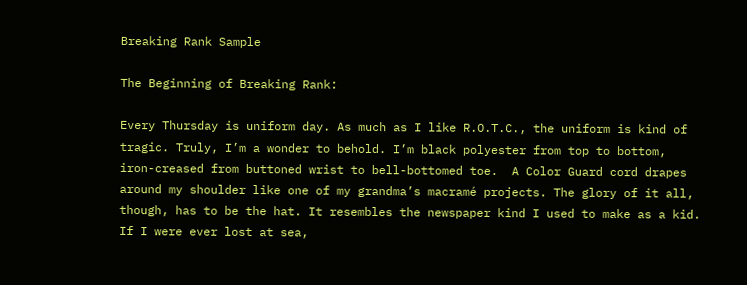Breaking Rank Sample

The Beginning of Breaking Rank:

Every Thursday is uniform day. As much as I like R.O.T.C., the uniform is kind of tragic. Truly, I’m a wonder to behold. I’m black polyester from top to bottom, iron-creased from buttoned wrist to bell-bottomed toe.  A Color Guard cord drapes around my shoulder like one of my grandma’s macramé projects. The glory of it all, though, has to be the hat. It resembles the newspaper kind I used to make as a kid. If I were ever lost at sea,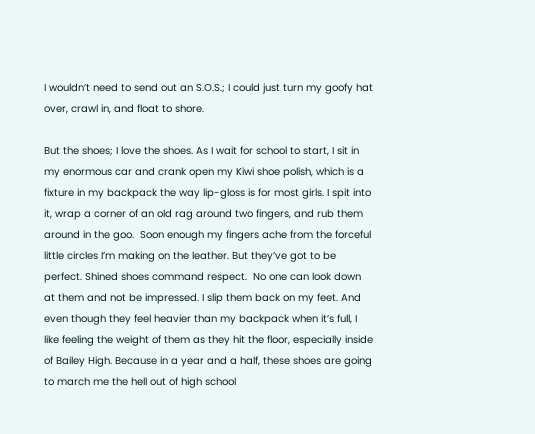I wouldn’t need to send out an S.O.S.; I could just turn my goofy hat over, crawl in, and float to shore.

But the shoes; I love the shoes. As I wait for school to start, I sit in my enormous car and crank open my Kiwi shoe polish, which is a fixture in my backpack the way lip-gloss is for most girls. I spit into it, wrap a corner of an old rag around two fingers, and rub them around in the goo.  Soon enough my fingers ache from the forceful little circles I’m making on the leather. But they’ve got to be perfect. Shined shoes command respect.  No one can look down at them and not be impressed. I slip them back on my feet. And even though they feel heavier than my backpack when it’s full, I like feeling the weight of them as they hit the floor, especially inside of Bailey High. Because in a year and a half, these shoes are going to march me the hell out of high school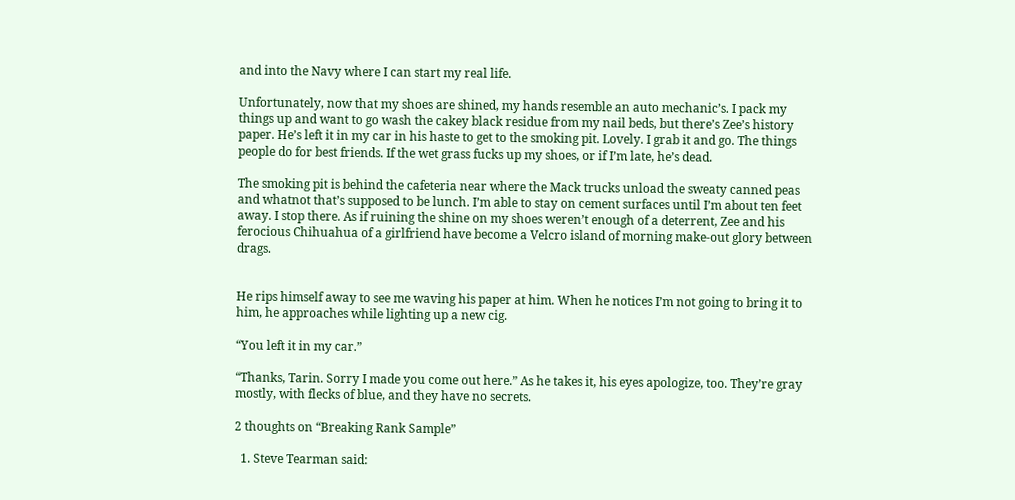and into the Navy where I can start my real life.

Unfortunately, now that my shoes are shined, my hands resemble an auto mechanic’s. I pack my things up and want to go wash the cakey black residue from my nail beds, but there’s Zee’s history paper. He’s left it in my car in his haste to get to the smoking pit. Lovely. I grab it and go. The things people do for best friends. If the wet grass fucks up my shoes, or if I’m late, he’s dead.

The smoking pit is behind the cafeteria near where the Mack trucks unload the sweaty canned peas and whatnot that’s supposed to be lunch. I’m able to stay on cement surfaces until I’m about ten feet away. I stop there. As if ruining the shine on my shoes weren’t enough of a deterrent, Zee and his ferocious Chihuahua of a girlfriend have become a Velcro island of morning make-out glory between drags.


He rips himself away to see me waving his paper at him. When he notices I’m not going to bring it to him, he approaches while lighting up a new cig.

“You left it in my car.”

“Thanks, Tarin. Sorry I made you come out here.” As he takes it, his eyes apologize, too. They’re gray mostly, with flecks of blue, and they have no secrets.

2 thoughts on “Breaking Rank Sample”

  1. Steve Tearman said: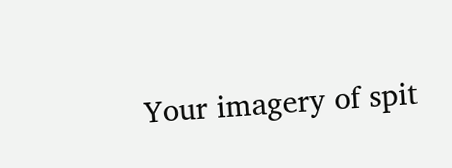Your imagery of spit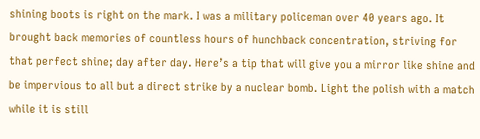shining boots is right on the mark. I was a military policeman over 40 years ago. It brought back memories of countless hours of hunchback concentration, striving for that perfect shine; day after day. Here’s a tip that will give you a mirror like shine and be impervious to all but a direct strike by a nuclear bomb. Light the polish with a match while it is still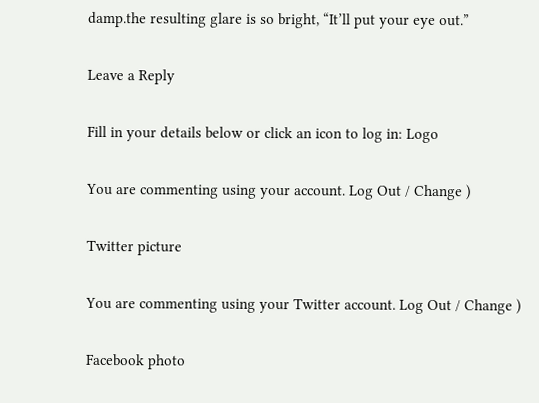damp.the resulting glare is so bright, “It’ll put your eye out.”

Leave a Reply

Fill in your details below or click an icon to log in: Logo

You are commenting using your account. Log Out / Change )

Twitter picture

You are commenting using your Twitter account. Log Out / Change )

Facebook photo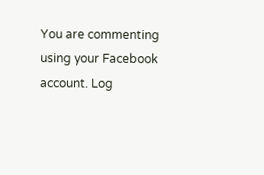You are commenting using your Facebook account. Log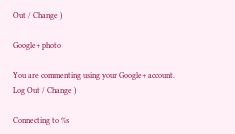Out / Change )

Google+ photo

You are commenting using your Google+ account. Log Out / Change )

Connecting to %s